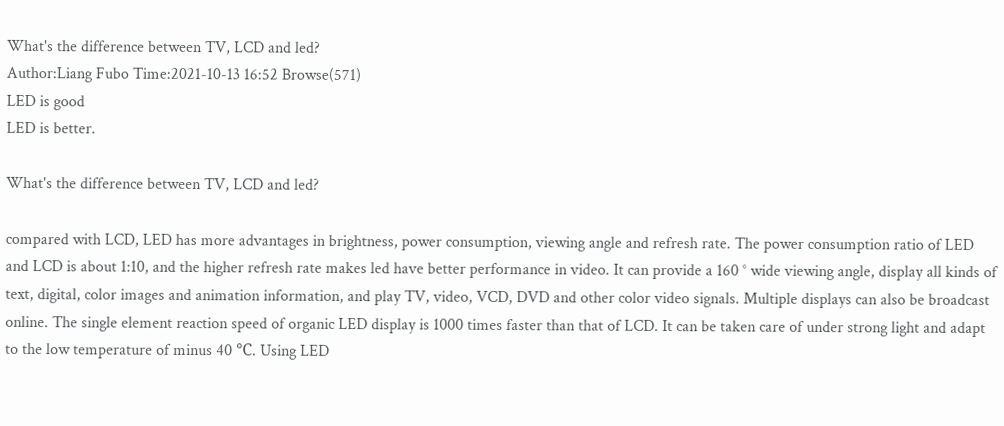What's the difference between TV, LCD and led?
Author:Liang Fubo Time:2021-10-13 16:52 Browse(571)
LED is good
LED is better.

What's the difference between TV, LCD and led?

compared with LCD, LED has more advantages in brightness, power consumption, viewing angle and refresh rate. The power consumption ratio of LED and LCD is about 1:10, and the higher refresh rate makes led have better performance in video. It can provide a 160 ° wide viewing angle, display all kinds of text, digital, color images and animation information, and play TV, video, VCD, DVD and other color video signals. Multiple displays can also be broadcast online. The single element reaction speed of organic LED display is 1000 times faster than that of LCD. It can be taken care of under strong light and adapt to the low temperature of minus 40 ℃. Using LED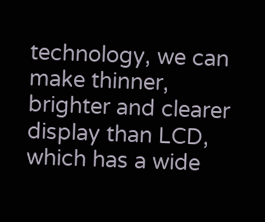technology, we can make thinner, brighter and clearer display than LCD, which has a wide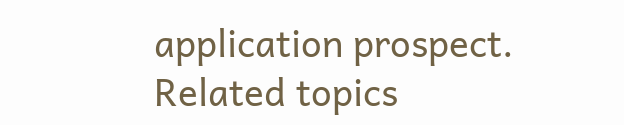application prospect.
Related topics